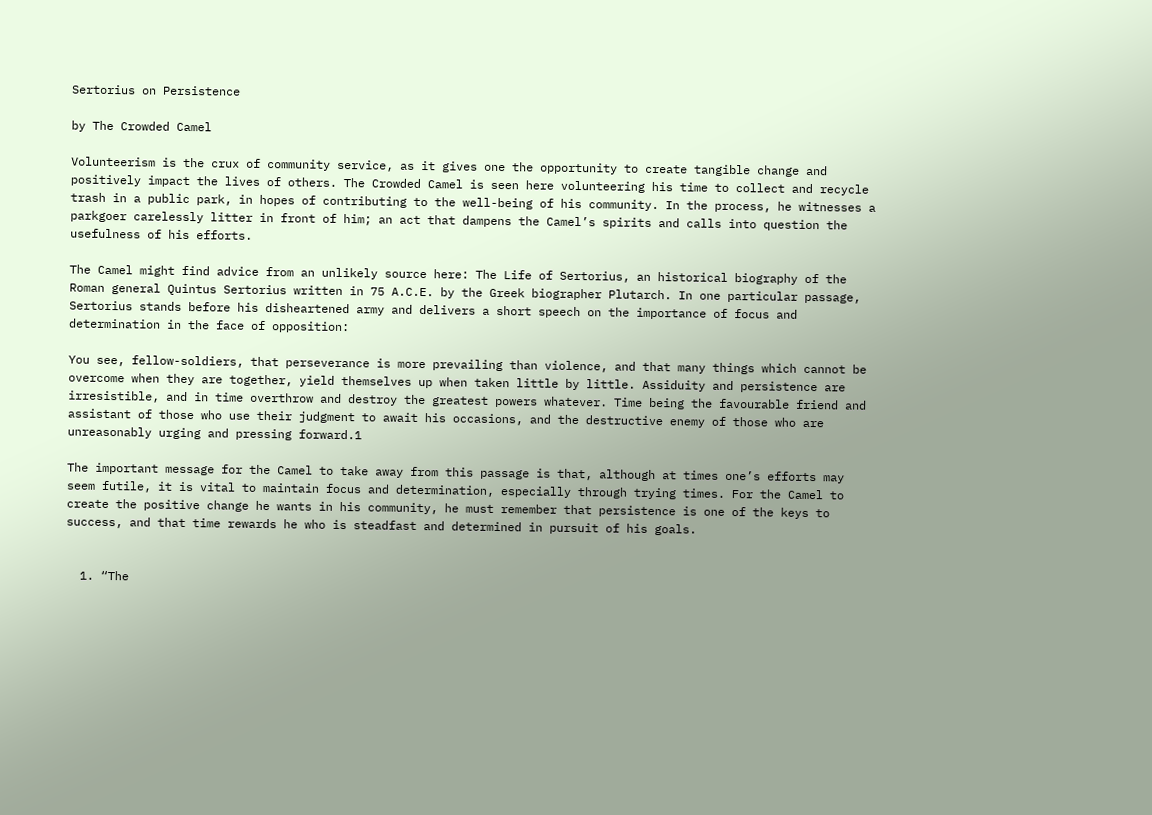Sertorius on Persistence

by The Crowded Camel

Volunteerism is the crux of community service, as it gives one the opportunity to create tangible change and positively impact the lives of others. The Crowded Camel is seen here volunteering his time to collect and recycle trash in a public park, in hopes of contributing to the well-being of his community. In the process, he witnesses a parkgoer carelessly litter in front of him; an act that dampens the Camel’s spirits and calls into question the usefulness of his efforts.

The Camel might find advice from an unlikely source here: The Life of Sertorius, an historical biography of the Roman general Quintus Sertorius written in 75 A.C.E. by the Greek biographer Plutarch. In one particular passage, Sertorius stands before his disheartened army and delivers a short speech on the importance of focus and determination in the face of opposition:

You see, fellow-soldiers, that perseverance is more prevailing than violence, and that many things which cannot be overcome when they are together, yield themselves up when taken little by little. Assiduity and persistence are irresistible, and in time overthrow and destroy the greatest powers whatever. Time being the favourable friend and assistant of those who use their judgment to await his occasions, and the destructive enemy of those who are unreasonably urging and pressing forward.1

The important message for the Camel to take away from this passage is that, although at times one’s efforts may seem futile, it is vital to maintain focus and determination, especially through trying times. For the Camel to create the positive change he wants in his community, he must remember that persistence is one of the keys to success, and that time rewards he who is steadfast and determined in pursuit of his goals.


  1. “The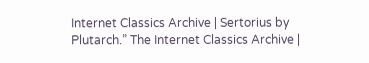Internet Classics Archive | Sertorius by Plutarch.” The Internet Classics Archive |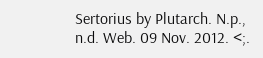Sertorius by Plutarch. N.p., n.d. Web. 09 Nov. 2012. <;.